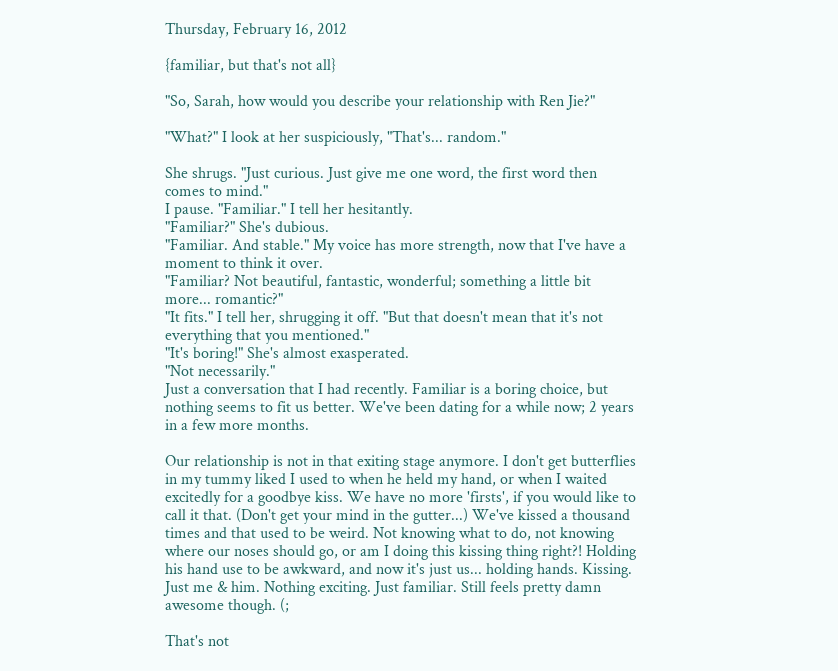Thursday, February 16, 2012

{familiar, but that's not all}

"So, Sarah, how would you describe your relationship with Ren Jie?"

"What?" I look at her suspiciously, "That's... random."

She shrugs. "Just curious. Just give me one word, the first word then comes to mind."
I pause. "Familiar." I tell her hesitantly.
"Familiar?" She's dubious.
"Familiar. And stable." My voice has more strength, now that I've have a moment to think it over.
"Familiar? Not beautiful, fantastic, wonderful; something a little bit more... romantic?"
"It fits." I tell her, shrugging it off. "But that doesn't mean that it's not everything that you mentioned."
"It's boring!" She's almost exasperated.
"Not necessarily."
Just a conversation that I had recently. Familiar is a boring choice, but nothing seems to fit us better. We've been dating for a while now; 2 years in a few more months.

Our relationship is not in that exiting stage anymore. I don't get butterflies in my tummy liked I used to when he held my hand, or when I waited excitedly for a goodbye kiss. We have no more 'firsts', if you would like to call it that. (Don't get your mind in the gutter...) We've kissed a thousand times and that used to be weird. Not knowing what to do, not knowing where our noses should go, or am I doing this kissing thing right?! Holding his hand use to be awkward, and now it's just us... holding hands. Kissing. Just me & him. Nothing exciting. Just familiar. Still feels pretty damn awesome though. (;

That's not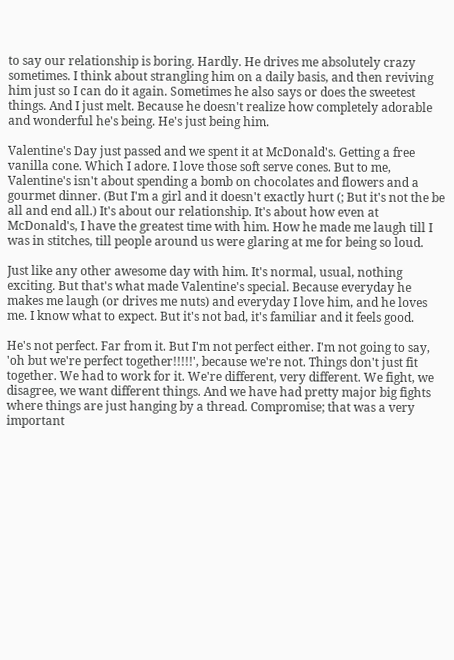to say our relationship is boring. Hardly. He drives me absolutely crazy sometimes. I think about strangling him on a daily basis, and then reviving him just so I can do it again. Sometimes he also says or does the sweetest things. And I just melt. Because he doesn't realize how completely adorable and wonderful he's being. He's just being him.

Valentine's Day just passed and we spent it at McDonald's. Getting a free vanilla cone. Which I adore. I love those soft serve cones. But to me, Valentine's isn't about spending a bomb on chocolates and flowers and a gourmet dinner. (But I'm a girl and it doesn't exactly hurt (; But it's not the be all and end all.) It's about our relationship. It's about how even at McDonald's, I have the greatest time with him. How he made me laugh till I was in stitches, till people around us were glaring at me for being so loud.

Just like any other awesome day with him. It's normal, usual, nothing exciting. But that's what made Valentine's special. Because everyday he makes me laugh (or drives me nuts) and everyday I love him, and he loves me. I know what to expect. But it's not bad, it's familiar and it feels good.

He's not perfect. Far from it. But I'm not perfect either. I'm not going to say, 'oh but we're perfect together!!!!!', because we're not. Things don't just fit together. We had to work for it. We're different, very different. We fight, we disagree, we want different things. And we have had pretty major big fights where things are just hanging by a thread. Compromise; that was a very important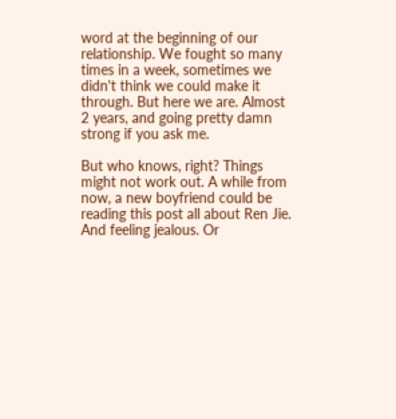word at the beginning of our relationship. We fought so many times in a week, sometimes we didn't think we could make it through. But here we are. Almost 2 years, and going pretty damn strong if you ask me.

But who knows, right? Things might not work out. A while from now, a new boyfriend could be reading this post all about Ren Jie. And feeling jealous. Or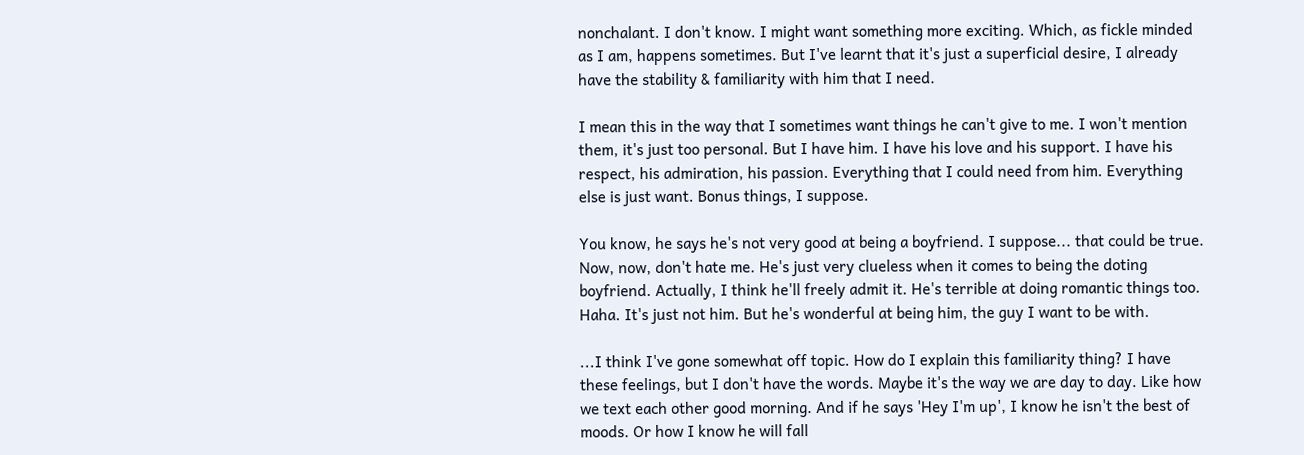nonchalant. I don't know. I might want something more exciting. Which, as fickle minded as I am, happens sometimes. But I've learnt that it's just a superficial desire, I already have the stability & familiarity with him that I need.

I mean this in the way that I sometimes want things he can't give to me. I won't mention them, it's just too personal. But I have him. I have his love and his support. I have his respect, his admiration, his passion. Everything that I could need from him. Everything else is just want. Bonus things, I suppose.

You know, he says he's not very good at being a boyfriend. I suppose... that could be true. Now, now, don't hate me. He's just very clueless when it comes to being the doting boyfriend. Actually, I think he'll freely admit it. He's terrible at doing romantic things too. Haha. It's just not him. But he's wonderful at being him, the guy I want to be with.

...I think I've gone somewhat off topic. How do I explain this familiarity thing? I have these feelings, but I don't have the words. Maybe it's the way we are day to day. Like how we text each other good morning. And if he says 'Hey I'm up', I know he isn't the best of moods. Or how I know he will fall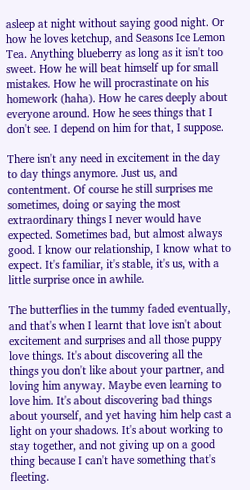asleep at night without saying good night. Or how he loves ketchup, and Seasons Ice Lemon Tea. Anything blueberry as long as it isn't too sweet. How he will beat himself up for small mistakes. How he will procrastinate on his homework (haha). How he cares deeply about everyone around. How he sees things that I don't see. I depend on him for that, I suppose.

There isn't any need in excitement in the day to day things anymore. Just us, and contentment. Of course he still surprises me sometimes, doing or saying the most extraordinary things I never would have expected. Sometimes bad, but almost always good. I know our relationship, I know what to expect. It's familiar, it's stable, it's us, with a little surprise once in awhile.

The butterflies in the tummy faded eventually, and that's when I learnt that love isn't about excitement and surprises and all those puppy love things. It's about discovering all the things you don't like about your partner, and loving him anyway. Maybe even learning to love him. It's about discovering bad things about yourself, and yet having him help cast a light on your shadows. It's about working to stay together, and not giving up on a good thing because I can't have something that's fleeting.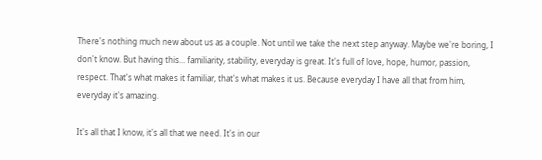There's nothing much new about us as a couple. Not until we take the next step anyway. Maybe we're boring, I don't know. But having this... familiarity, stability, everyday is great. It's full of love, hope, humor, passion, respect. That's what makes it familiar, that's what makes it us. Because everyday I have all that from him, everyday it's amazing.

It's all that I know, it's all that we need. It's in our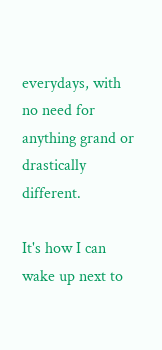everydays, with no need for anything grand or drastically different.

It's how I can wake up next to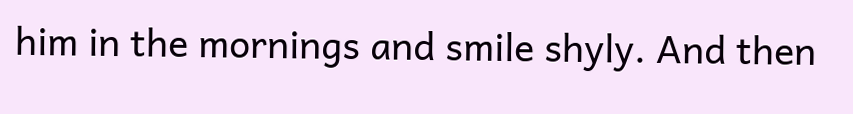him in the mornings and smile shyly. And then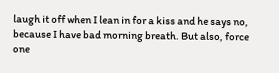laugh it off when I lean in for a kiss and he says no, because I have bad morning breath. But also, force one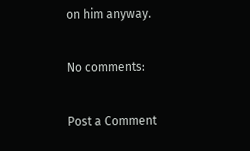on him anyway.

No comments:

Post a Comment